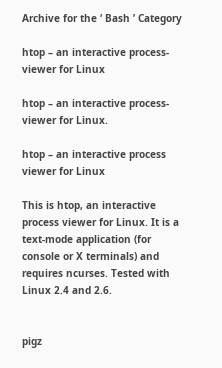Archive for the ‘ Bash ’ Category

htop – an interactive process-viewer for Linux

htop – an interactive process-viewer for Linux.

htop – an interactive process viewer for Linux

This is htop, an interactive process viewer for Linux. It is a text-mode application (for console or X terminals) and requires ncurses. Tested with Linux 2.4 and 2.6.


pigz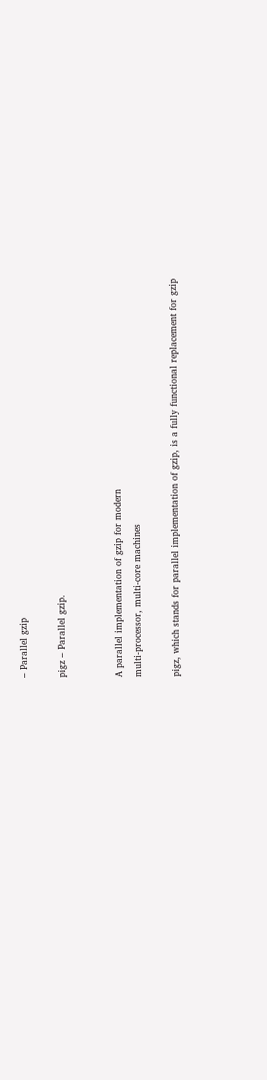– Parallel gzip

pigz – Parallel gzip.


A parallel implementation of gzip for modern
multi-processor, multi-core machines

pigz, which stands for parallel implementation of gzip, is a fully functional replacement for gzip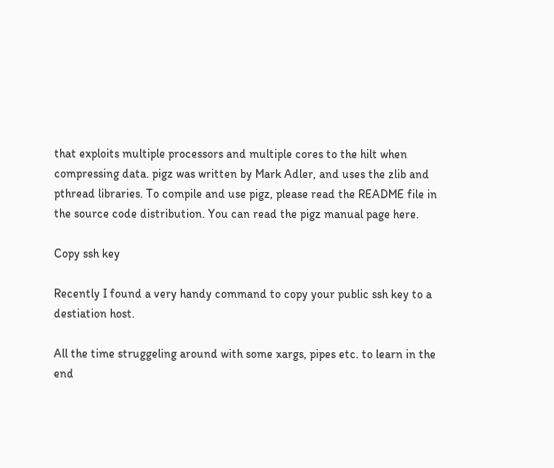that exploits multiple processors and multiple cores to the hilt when compressing data. pigz was written by Mark Adler, and uses the zlib and pthread libraries. To compile and use pigz, please read the README file in the source code distribution. You can read the pigz manual page here.

Copy ssh key

Recently I found a very handy command to copy your public ssh key to a destiation host.

All the time struggeling around with some xargs, pipes etc. to learn in the end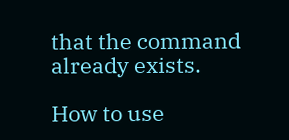that the command already exists.

How to use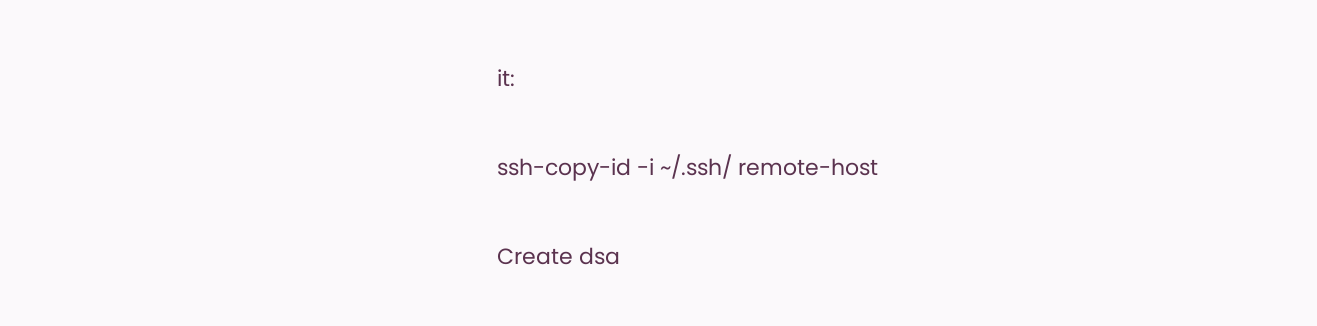it:

ssh-copy-id -i ~/.ssh/ remote-host

Create dsa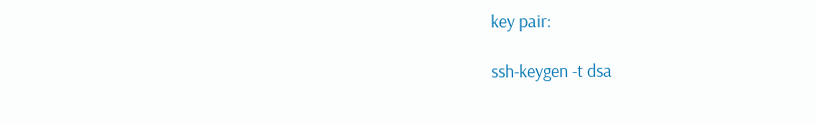key pair:

ssh-keygen -t dsa